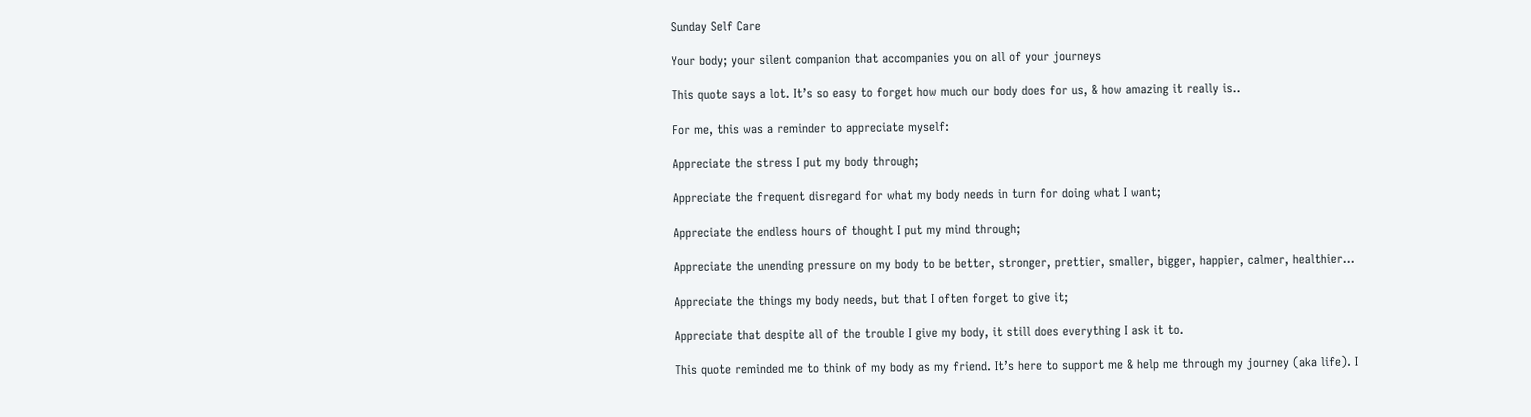Sunday Self Care

Your body; your silent companion that accompanies you on all of your journeys

This quote says a lot. It’s so easy to forget how much our body does for us, & how amazing it really is..

For me, this was a reminder to appreciate myself:

Appreciate the stress I put my body through;

Appreciate the frequent disregard for what my body needs in turn for doing what I want;

Appreciate the endless hours of thought I put my mind through;

Appreciate the unending pressure on my body to be better, stronger, prettier, smaller, bigger, happier, calmer, healthier…

Appreciate the things my body needs, but that I often forget to give it;

Appreciate that despite all of the trouble I give my body, it still does everything I ask it to.

This quote reminded me to think of my body as my friend. It’s here to support me & help me through my journey (aka life). I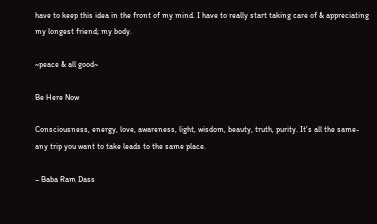have to keep this idea in the front of my mind. I have to really start taking care of & appreciating my longest friend; my body.

~peace & all good~

Be Here Now

Consciousness, energy, love, awareness, light, wisdom, beauty, truth, purity. It’s all the same- any trip you want to take leads to the same place.

– Baba Ram Dass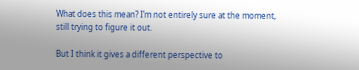What does this mean? I’m not entirely sure at the moment, still trying to figure it out.

But I think it gives a different perspective to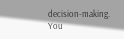decision-making. You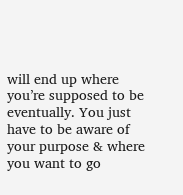will end up where you’re supposed to be eventually. You just have to be aware of your purpose & where you want to go